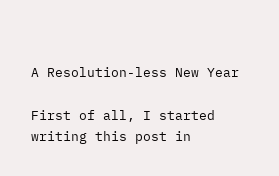A Resolution-less New Year

First of all, I started writing this post in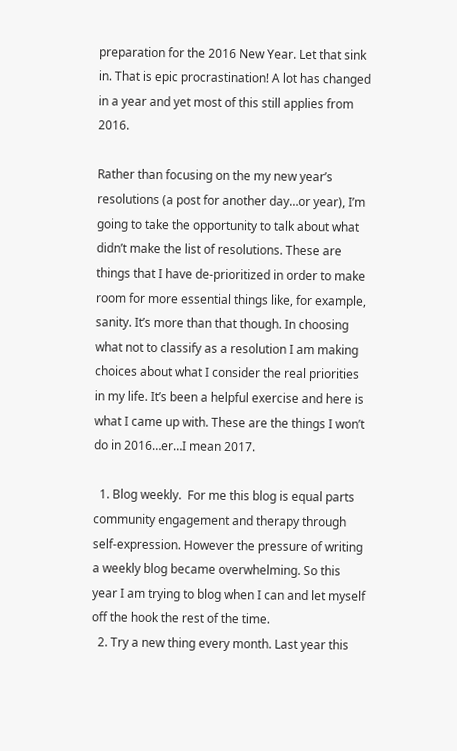preparation for the 2016 New Year. Let that sink in. That is epic procrastination! A lot has changed in a year and yet most of this still applies from 2016.

Rather than focusing on the my new year’s resolutions (a post for another day…or year), I’m going to take the opportunity to talk about what didn’t make the list of resolutions. These are things that I have de-prioritized in order to make room for more essential things like, for example, sanity. It’s more than that though. In choosing what not to classify as a resolution I am making choices about what I consider the real priorities in my life. It’s been a helpful exercise and here is what I came up with. These are the things I won’t do in 2016…er…I mean 2017.

  1. Blog weekly.  For me this blog is equal parts community engagement and therapy through self-expression. However the pressure of writing a weekly blog became overwhelming. So this year I am trying to blog when I can and let myself off the hook the rest of the time.
  2. Try a new thing every month. Last year this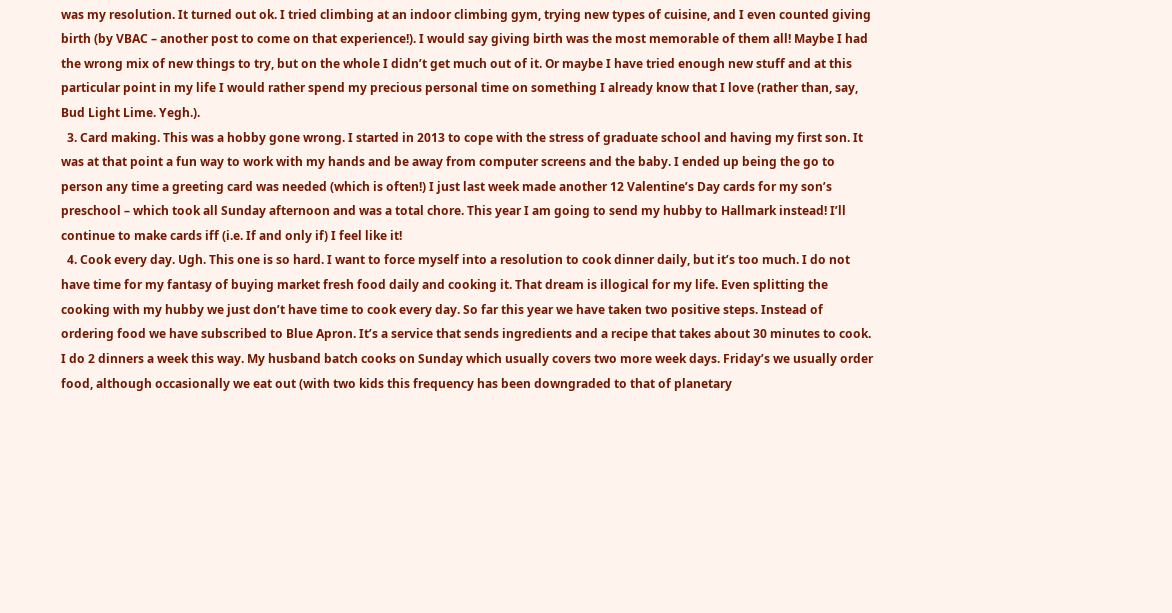was my resolution. It turned out ok. I tried climbing at an indoor climbing gym, trying new types of cuisine, and I even counted giving birth (by VBAC – another post to come on that experience!). I would say giving birth was the most memorable of them all! Maybe I had the wrong mix of new things to try, but on the whole I didn’t get much out of it. Or maybe I have tried enough new stuff and at this particular point in my life I would rather spend my precious personal time on something I already know that I love (rather than, say, Bud Light Lime. Yegh.).
  3. Card making. This was a hobby gone wrong. I started in 2013 to cope with the stress of graduate school and having my first son. It was at that point a fun way to work with my hands and be away from computer screens and the baby. I ended up being the go to person any time a greeting card was needed (which is often!) I just last week made another 12 Valentine’s Day cards for my son’s preschool – which took all Sunday afternoon and was a total chore. This year I am going to send my hubby to Hallmark instead! I’ll continue to make cards iff (i.e. If and only if) I feel like it!
  4. Cook every day. Ugh. This one is so hard. I want to force myself into a resolution to cook dinner daily, but it’s too much. I do not have time for my fantasy of buying market fresh food daily and cooking it. That dream is illogical for my life. Even splitting the cooking with my hubby we just don’t have time to cook every day. So far this year we have taken two positive steps. Instead of ordering food we have subscribed to Blue Apron. It’s a service that sends ingredients and a recipe that takes about 30 minutes to cook. I do 2 dinners a week this way. My husband batch cooks on Sunday which usually covers two more week days. Friday’s we usually order food, although occasionally we eat out (with two kids this frequency has been downgraded to that of planetary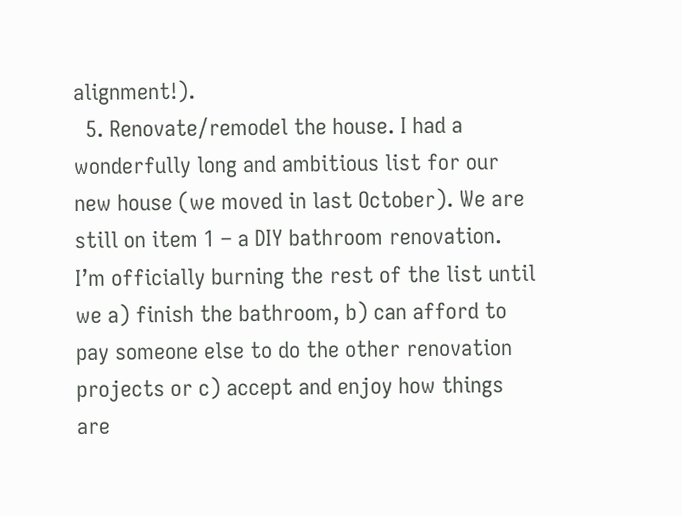alignment!).
  5. Renovate/remodel the house. I had a wonderfully long and ambitious list for our new house (we moved in last October). We are still on item 1 – a DIY bathroom renovation. I’m officially burning the rest of the list until we a) finish the bathroom, b) can afford to pay someone else to do the other renovation projects or c) accept and enjoy how things are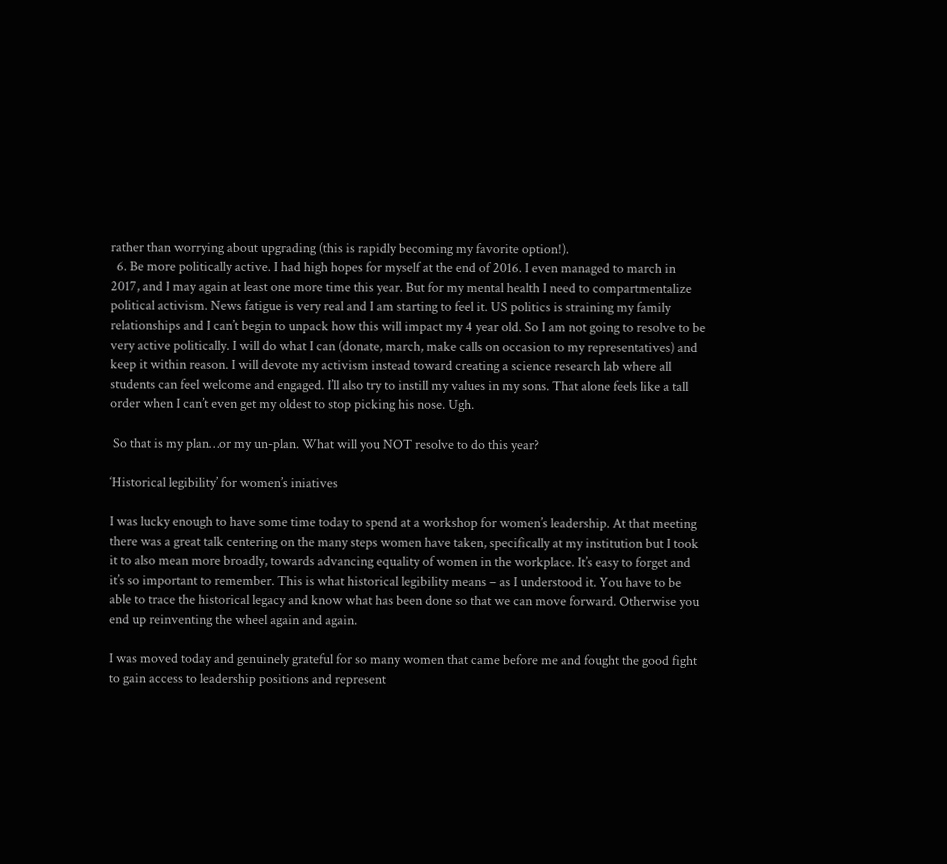rather than worrying about upgrading (this is rapidly becoming my favorite option!).
  6. Be more politically active. I had high hopes for myself at the end of 2016. I even managed to march in 2017, and I may again at least one more time this year. But for my mental health I need to compartmentalize political activism. News fatigue is very real and I am starting to feel it. US politics is straining my family relationships and I can’t begin to unpack how this will impact my 4 year old. So I am not going to resolve to be very active politically. I will do what I can (donate, march, make calls on occasion to my representatives) and keep it within reason. I will devote my activism instead toward creating a science research lab where all students can feel welcome and engaged. I’ll also try to instill my values in my sons. That alone feels like a tall order when I can’t even get my oldest to stop picking his nose. Ugh.

 So that is my plan…or my un-plan. What will you NOT resolve to do this year?

‘Historical legibility’ for women’s iniatives

I was lucky enough to have some time today to spend at a workshop for women’s leadership. At that meeting there was a great talk centering on the many steps women have taken, specifically at my institution but I took it to also mean more broadly, towards advancing equality of women in the workplace. It’s easy to forget and it’s so important to remember. This is what historical legibility means – as I understood it. You have to be able to trace the historical legacy and know what has been done so that we can move forward. Otherwise you end up reinventing the wheel again and again.

I was moved today and genuinely grateful for so many women that came before me and fought the good fight to gain access to leadership positions and represent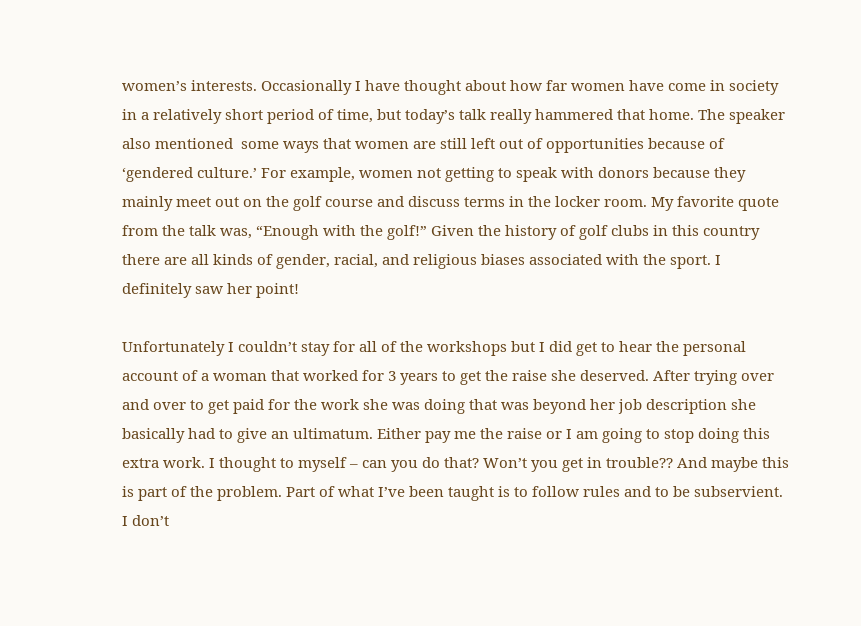women’s interests. Occasionally I have thought about how far women have come in society in a relatively short period of time, but today’s talk really hammered that home. The speaker also mentioned  some ways that women are still left out of opportunities because of ‘gendered culture.’ For example, women not getting to speak with donors because they mainly meet out on the golf course and discuss terms in the locker room. My favorite quote from the talk was, “Enough with the golf!” Given the history of golf clubs in this country there are all kinds of gender, racial, and religious biases associated with the sport. I definitely saw her point!

Unfortunately I couldn’t stay for all of the workshops but I did get to hear the personal account of a woman that worked for 3 years to get the raise she deserved. After trying over and over to get paid for the work she was doing that was beyond her job description she basically had to give an ultimatum. Either pay me the raise or I am going to stop doing this extra work. I thought to myself – can you do that? Won’t you get in trouble?? And maybe this is part of the problem. Part of what I’ve been taught is to follow rules and to be subservient. I don’t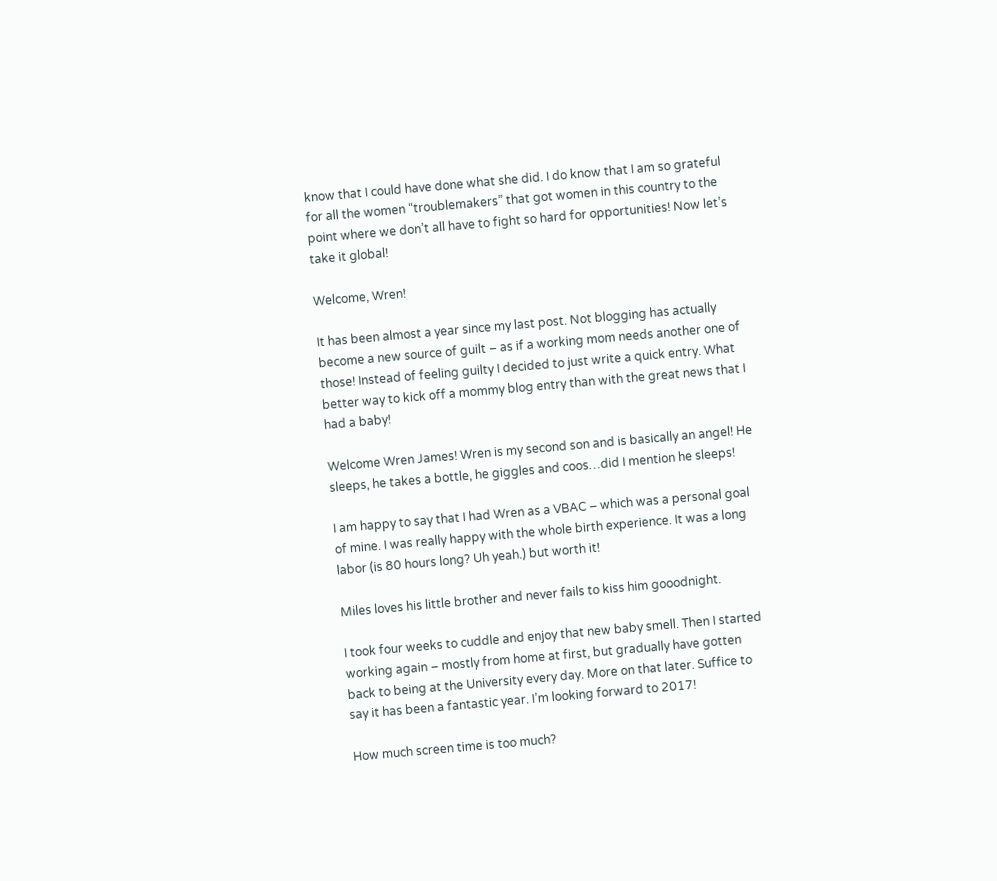know that I could have done what she did. I do know that I am so grateful for all the women “troublemakers” that got women in this country to the point where we don’t all have to fight so hard for opportunities! Now let’s take it global!

Welcome, Wren!

It has been almost a year since my last post. Not blogging has actually become a new source of guilt – as if a working mom needs another one of those! Instead of feeling guilty I decided to just write a quick entry. What better way to kick off a mommy blog entry than with the great news that I had a baby!

Welcome Wren James! Wren is my second son and is basically an angel! He sleeps, he takes a bottle, he giggles and coos…did I mention he sleeps!

I am happy to say that I had Wren as a VBAC – which was a personal goal of mine. I was really happy with the whole birth experience. It was a long labor (is 80 hours long? Uh yeah.) but worth it!

Miles loves his little brother and never fails to kiss him gooodnight.

I took four weeks to cuddle and enjoy that new baby smell. Then I started working again – mostly from home at first, but gradually have gotten back to being at the University every day. More on that later. Suffice to say it has been a fantastic year. I’m looking forward to 2017!

How much screen time is too much?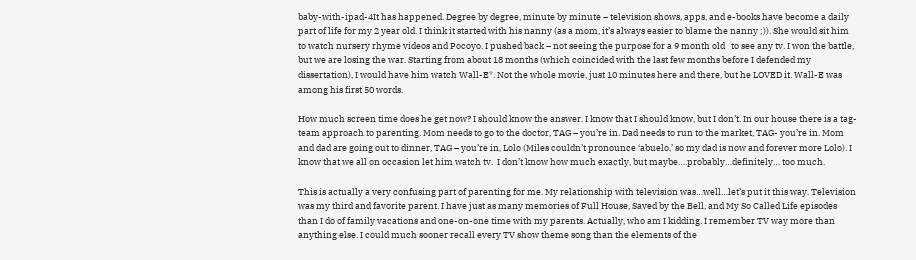baby-with-ipad-4It has happened. Degree by degree, minute by minute – television shows, apps, and e-books have become a daily part of life for my 2 year old. I think it started with his nanny (as a mom, it’s always easier to blame the nanny ;)). She would sit him to watch nursery rhyme videos and Pocoyo. I pushed back – not seeing the purpose for a 9 month old   to see any tv. I won the battle, but we are losing the war. Starting from about 18 months (which coincided with the last few months before I defended my dissertation), I would have him watch Wall-E*. Not the whole movie, just 10 minutes here and there, but he LOVED it. Wall-E was among his first 50 words.

How much screen time does he get now? I should know the answer. I know that I should know, but I don’t. In our house there is a tag-team approach to parenting. Mom needs to go to the doctor, TAG – you’re in. Dad needs to run to the market, TAG- you’re in. Mom and dad are going out to dinner, TAG – you’re in, Lolo (Miles couldn’t pronounce ‘abuelo,’ so my dad is now and forever more Lolo). I know that we all on occasion let him watch tv.  I don’t know how much exactly, but maybe….probably…definitely… too much.

This is actually a very confusing part of parenting for me. My relationship with television was…well…let’s put it this way. Television was my third and favorite parent. I have just as many memories of Full House, Saved by the Bell, and My So Called Life episodes than I do of family vacations and one-on-one time with my parents. Actually, who am I kidding. I remember TV way more than anything else. I could much sooner recall every TV show theme song than the elements of the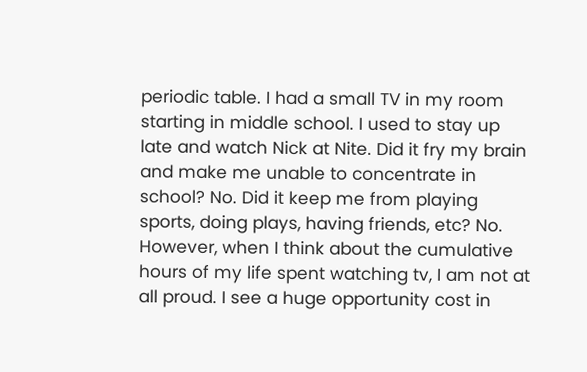periodic table. I had a small TV in my room starting in middle school. I used to stay up late and watch Nick at Nite. Did it fry my brain and make me unable to concentrate in school? No. Did it keep me from playing sports, doing plays, having friends, etc? No. However, when I think about the cumulative hours of my life spent watching tv, I am not at all proud. I see a huge opportunity cost in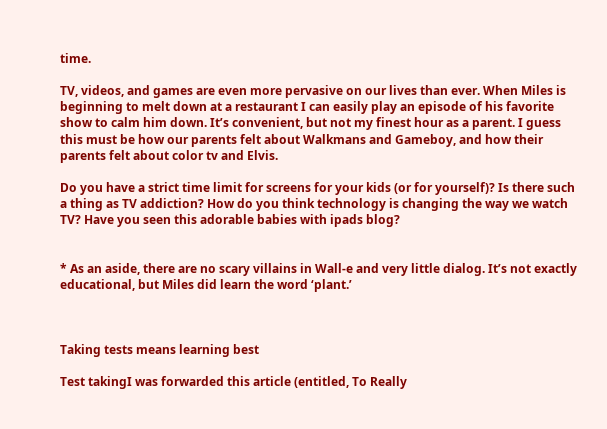time.

TV, videos, and games are even more pervasive on our lives than ever. When Miles is beginning to melt down at a restaurant I can easily play an episode of his favorite show to calm him down. It’s convenient, but not my finest hour as a parent. I guess this must be how our parents felt about Walkmans and Gameboy, and how their parents felt about color tv and Elvis.

Do you have a strict time limit for screens for your kids (or for yourself)? Is there such a thing as TV addiction? How do you think technology is changing the way we watch TV? Have you seen this adorable babies with ipads blog?


* As an aside, there are no scary villains in Wall-e and very little dialog. It’s not exactly educational, but Miles did learn the word ‘plant.’



Taking tests means learning best

Test takingI was forwarded this article (entitled, To Really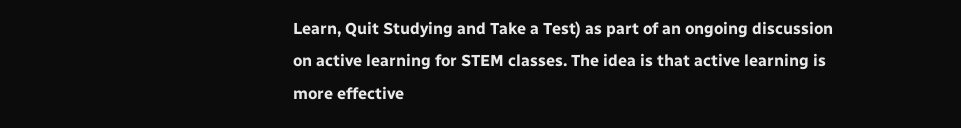Learn, Quit Studying and Take a Test) as part of an ongoing discussion on active learning for STEM classes. The idea is that active learning is more effective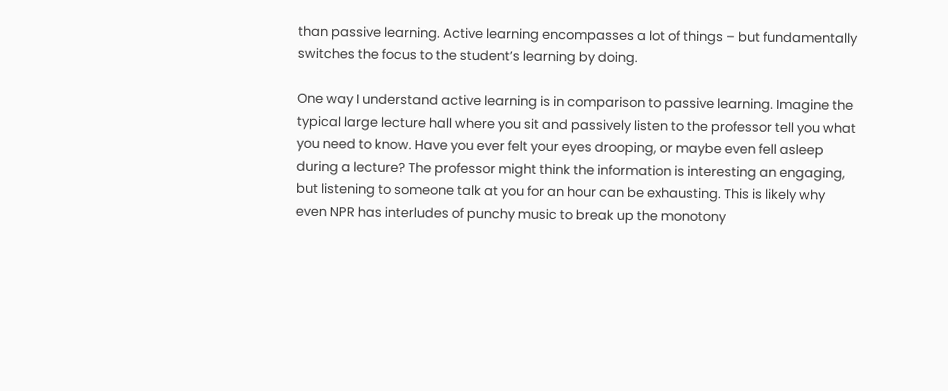than passive learning. Active learning encompasses a lot of things – but fundamentally switches the focus to the student’s learning by doing.

One way I understand active learning is in comparison to passive learning. Imagine the typical large lecture hall where you sit and passively listen to the professor tell you what you need to know. Have you ever felt your eyes drooping, or maybe even fell asleep during a lecture? The professor might think the information is interesting an engaging, but listening to someone talk at you for an hour can be exhausting. This is likely why even NPR has interludes of punchy music to break up the monotony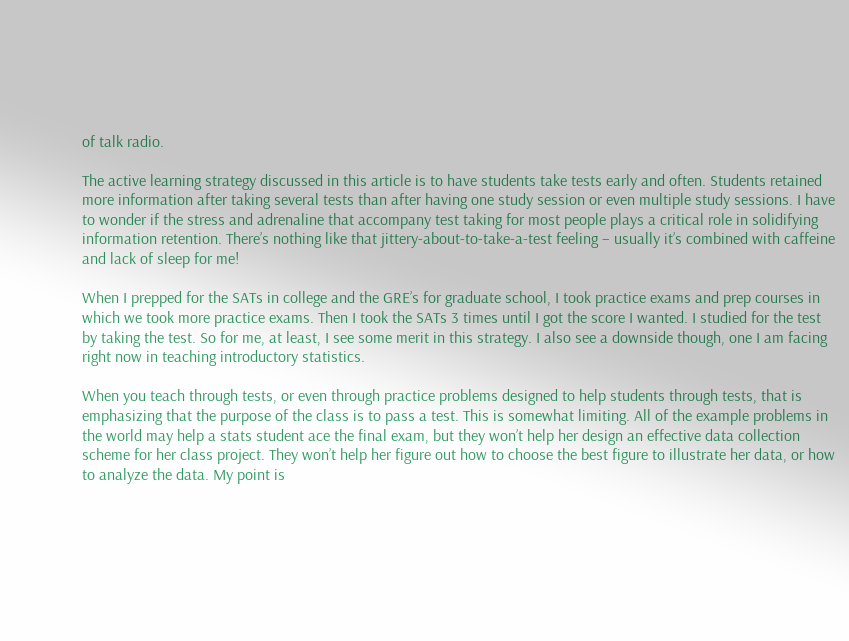of talk radio.

The active learning strategy discussed in this article is to have students take tests early and often. Students retained more information after taking several tests than after having one study session or even multiple study sessions. I have to wonder if the stress and adrenaline that accompany test taking for most people plays a critical role in solidifying information retention. There’s nothing like that jittery-about-to-take-a-test feeling – usually it’s combined with caffeine and lack of sleep for me!

When I prepped for the SATs in college and the GRE’s for graduate school, I took practice exams and prep courses in which we took more practice exams. Then I took the SATs 3 times until I got the score I wanted. I studied for the test by taking the test. So for me, at least, I see some merit in this strategy. I also see a downside though, one I am facing right now in teaching introductory statistics.

When you teach through tests, or even through practice problems designed to help students through tests, that is emphasizing that the purpose of the class is to pass a test. This is somewhat limiting. All of the example problems in the world may help a stats student ace the final exam, but they won’t help her design an effective data collection scheme for her class project. They won’t help her figure out how to choose the best figure to illustrate her data, or how to analyze the data. My point is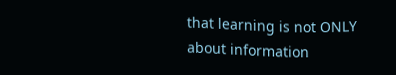that learning is not ONLY about information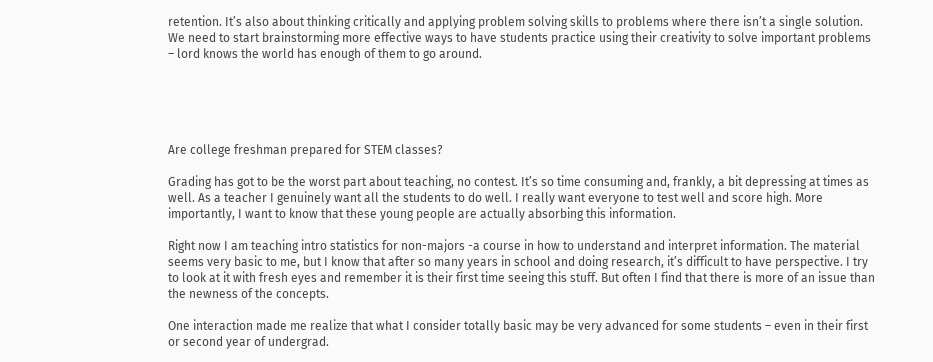retention. It’s also about thinking critically and applying problem solving skills to problems where there isn’t a single solution. We need to start brainstorming more effective ways to have students practice using their creativity to solve important problems – lord knows the world has enough of them to go around.





Are college freshman prepared for STEM classes?

Grading has got to be the worst part about teaching, no contest. It’s so time consuming and, frankly, a bit depressing at times as well. As a teacher I genuinely want all the students to do well. I really want everyone to test well and score high. More importantly, I want to know that these young people are actually absorbing this information.

Right now I am teaching intro statistics for non-majors -a course in how to understand and interpret information. The material seems very basic to me, but I know that after so many years in school and doing research, it’s difficult to have perspective. I try to look at it with fresh eyes and remember it is their first time seeing this stuff. But often I find that there is more of an issue than the newness of the concepts.

One interaction made me realize that what I consider totally basic may be very advanced for some students – even in their first or second year of undergrad.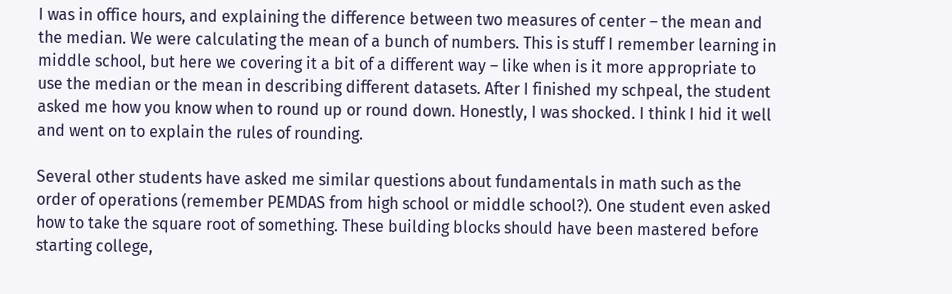I was in office hours, and explaining the difference between two measures of center – the mean and the median. We were calculating the mean of a bunch of numbers. This is stuff I remember learning in middle school, but here we covering it a bit of a different way – like when is it more appropriate to use the median or the mean in describing different datasets. After I finished my schpeal, the student asked me how you know when to round up or round down. Honestly, I was shocked. I think I hid it well and went on to explain the rules of rounding.

Several other students have asked me similar questions about fundamentals in math such as the order of operations (remember PEMDAS from high school or middle school?). One student even asked how to take the square root of something. These building blocks should have been mastered before starting college,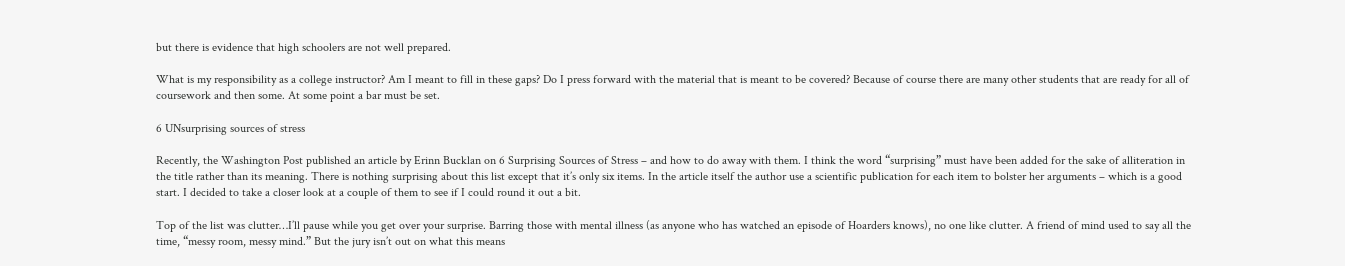but there is evidence that high schoolers are not well prepared.

What is my responsibility as a college instructor? Am I meant to fill in these gaps? Do I press forward with the material that is meant to be covered? Because of course there are many other students that are ready for all of coursework and then some. At some point a bar must be set.

6 UNsurprising sources of stress

Recently, the Washington Post published an article by Erinn Bucklan on 6 Surprising Sources of Stress – and how to do away with them. I think the word “surprising” must have been added for the sake of alliteration in the title rather than its meaning. There is nothing surprising about this list except that it’s only six items. In the article itself the author use a scientific publication for each item to bolster her arguments – which is a good start. I decided to take a closer look at a couple of them to see if I could round it out a bit.

Top of the list was clutter…I’ll pause while you get over your surprise. Barring those with mental illness (as anyone who has watched an episode of Hoarders knows), no one like clutter. A friend of mind used to say all the time, “messy room, messy mind.” But the jury isn’t out on what this means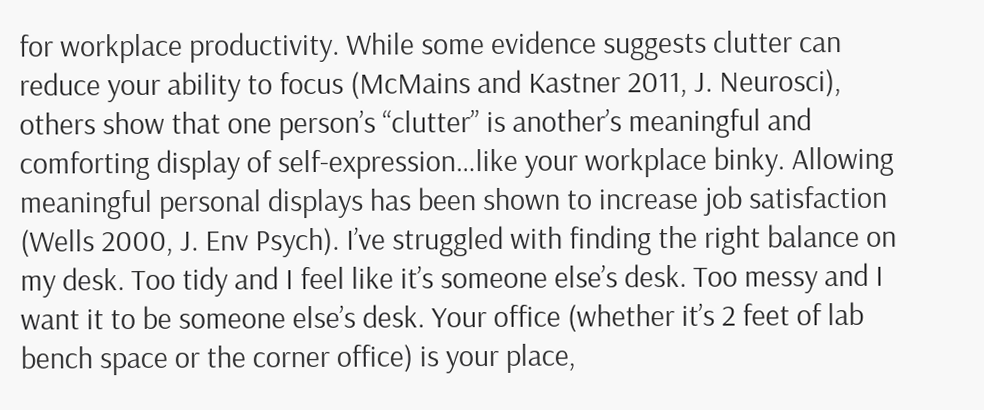for workplace productivity. While some evidence suggests clutter can reduce your ability to focus (McMains and Kastner 2011, J. Neurosci), others show that one person’s “clutter” is another’s meaningful and comforting display of self-expression…like your workplace binky. Allowing meaningful personal displays has been shown to increase job satisfaction (Wells 2000, J. Env Psych). I’ve struggled with finding the right balance on my desk. Too tidy and I feel like it’s someone else’s desk. Too messy and I want it to be someone else’s desk. Your office (whether it’s 2 feet of lab bench space or the corner office) is your place,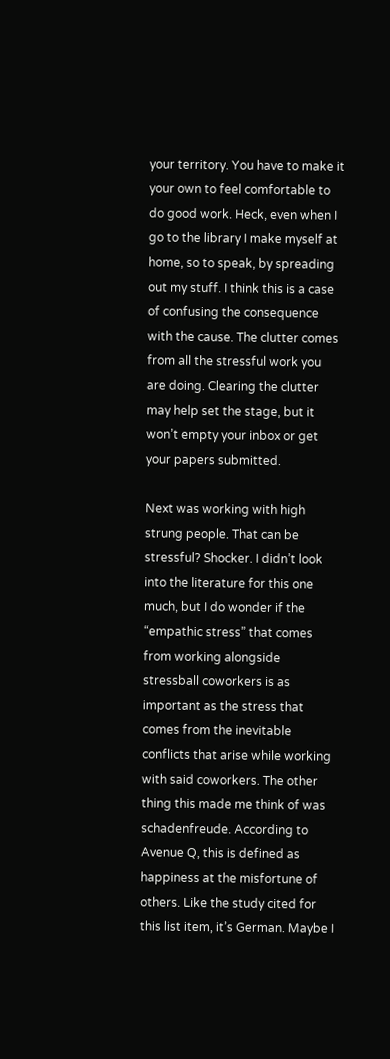your territory. You have to make it your own to feel comfortable to do good work. Heck, even when I go to the library I make myself at home, so to speak, by spreading out my stuff. I think this is a case of confusing the consequence with the cause. The clutter comes from all the stressful work you are doing. Clearing the clutter may help set the stage, but it won’t empty your inbox or get your papers submitted.

Next was working with high strung people. That can be stressful? Shocker. I didn’t look into the literature for this one much, but I do wonder if the “empathic stress” that comes from working alongside stressball coworkers is as important as the stress that comes from the inevitable conflicts that arise while working with said coworkers. The other thing this made me think of was schadenfreude. According to Avenue Q, this is defined as happiness at the misfortune of others. Like the study cited for this list item, it’s German. Maybe I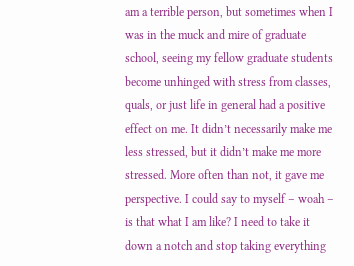am a terrible person, but sometimes when I was in the muck and mire of graduate school, seeing my fellow graduate students become unhinged with stress from classes, quals, or just life in general had a positive effect on me. It didn’t necessarily make me less stressed, but it didn’t make me more stressed. More often than not, it gave me perspective. I could say to myself – woah – is that what I am like? I need to take it down a notch and stop taking everything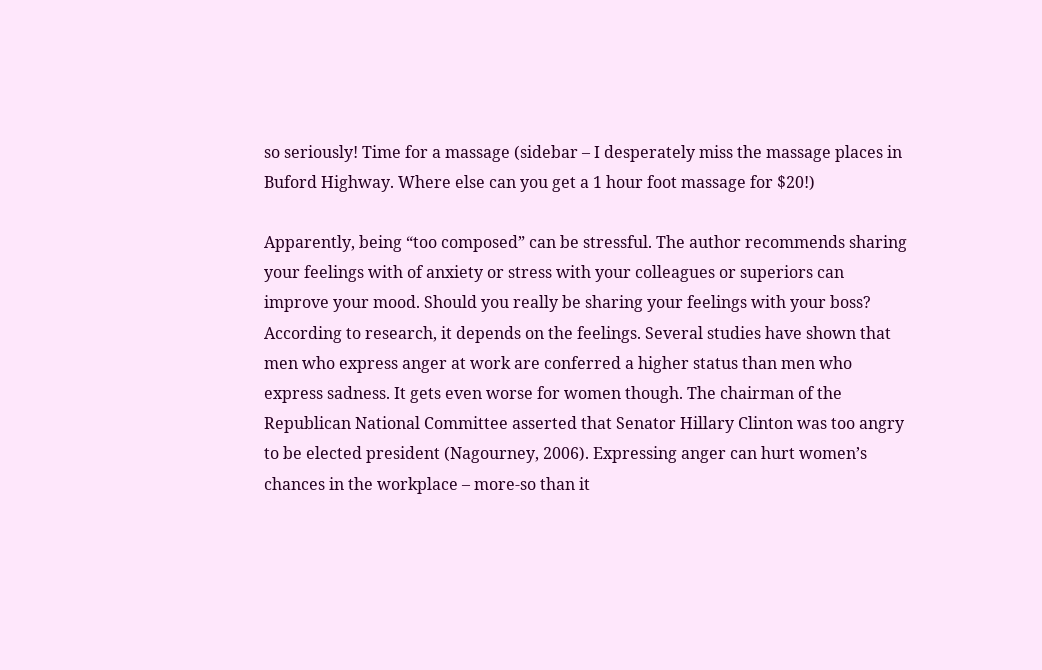so seriously! Time for a massage (sidebar – I desperately miss the massage places in Buford Highway. Where else can you get a 1 hour foot massage for $20!)

Apparently, being “too composed” can be stressful. The author recommends sharing your feelings with of anxiety or stress with your colleagues or superiors can improve your mood. Should you really be sharing your feelings with your boss? According to research, it depends on the feelings. Several studies have shown that men who express anger at work are conferred a higher status than men who express sadness. It gets even worse for women though. The chairman of the Republican National Committee asserted that Senator Hillary Clinton was too angry to be elected president (Nagourney, 2006). Expressing anger can hurt women’s chances in the workplace – more-so than it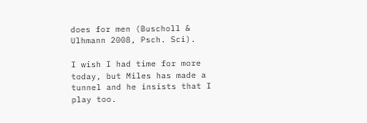does for men (Buscholl & Ulhmann 2008, Psch. Sci).

I wish I had time for more today, but Miles has made a tunnel and he insists that I play too.